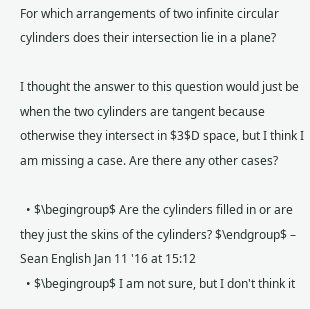For which arrangements of two infinite circular cylinders does their intersection lie in a plane?

I thought the answer to this question would just be when the two cylinders are tangent because otherwise they intersect in $3$D space, but I think I am missing a case. Are there any other cases?

  • $\begingroup$ Are the cylinders filled in or are they just the skins of the cylinders? $\endgroup$ – Sean English Jan 11 '16 at 15:12
  • $\begingroup$ I am not sure, but I don't think it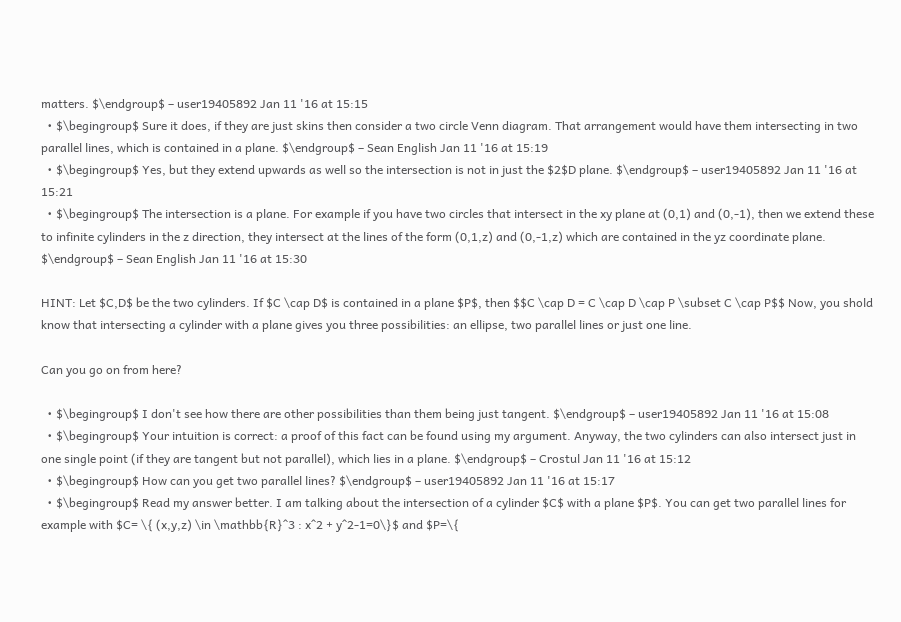matters. $\endgroup$ – user19405892 Jan 11 '16 at 15:15
  • $\begingroup$ Sure it does, if they are just skins then consider a two circle Venn diagram. That arrangement would have them intersecting in two parallel lines, which is contained in a plane. $\endgroup$ – Sean English Jan 11 '16 at 15:19
  • $\begingroup$ Yes, but they extend upwards as well so the intersection is not in just the $2$D plane. $\endgroup$ – user19405892 Jan 11 '16 at 15:21
  • $\begingroup$ The intersection is a plane. For example if you have two circles that intersect in the xy plane at (0,1) and (0,-1), then we extend these to infinite cylinders in the z direction, they intersect at the lines of the form (0,1,z) and (0,-1,z) which are contained in the yz coordinate plane. $\endgroup$ – Sean English Jan 11 '16 at 15:30

HINT: Let $C,D$ be the two cylinders. If $C \cap D$ is contained in a plane $P$, then $$C \cap D = C \cap D \cap P \subset C \cap P$$ Now, you shold know that intersecting a cylinder with a plane gives you three possibilities: an ellipse, two parallel lines or just one line.

Can you go on from here?

  • $\begingroup$ I don't see how there are other possibilities than them being just tangent. $\endgroup$ – user19405892 Jan 11 '16 at 15:08
  • $\begingroup$ Your intuition is correct: a proof of this fact can be found using my argument. Anyway, the two cylinders can also intersect just in one single point (if they are tangent but not parallel), which lies in a plane. $\endgroup$ – Crostul Jan 11 '16 at 15:12
  • $\begingroup$ How can you get two parallel lines? $\endgroup$ – user19405892 Jan 11 '16 at 15:17
  • $\begingroup$ Read my answer better. I am talking about the intersection of a cylinder $C$ with a plane $P$. You can get two parallel lines for example with $C= \{ (x,y,z) \in \mathbb{R}^3 : x^2 + y^2-1=0\}$ and $P=\{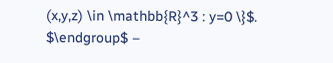(x,y,z) \in \mathbb{R}^3 : y=0 \}$. $\endgroup$ –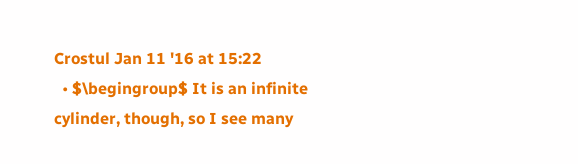Crostul Jan 11 '16 at 15:22
  • $\begingroup$ It is an infinite cylinder, though, so I see many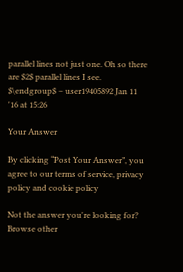parallel lines not just one. Oh so there are $2$ parallel lines I see. $\endgroup$ – user19405892 Jan 11 '16 at 15:26

Your Answer

By clicking “Post Your Answer”, you agree to our terms of service, privacy policy and cookie policy

Not the answer you're looking for? Browse other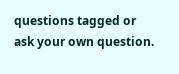questions tagged or ask your own question.